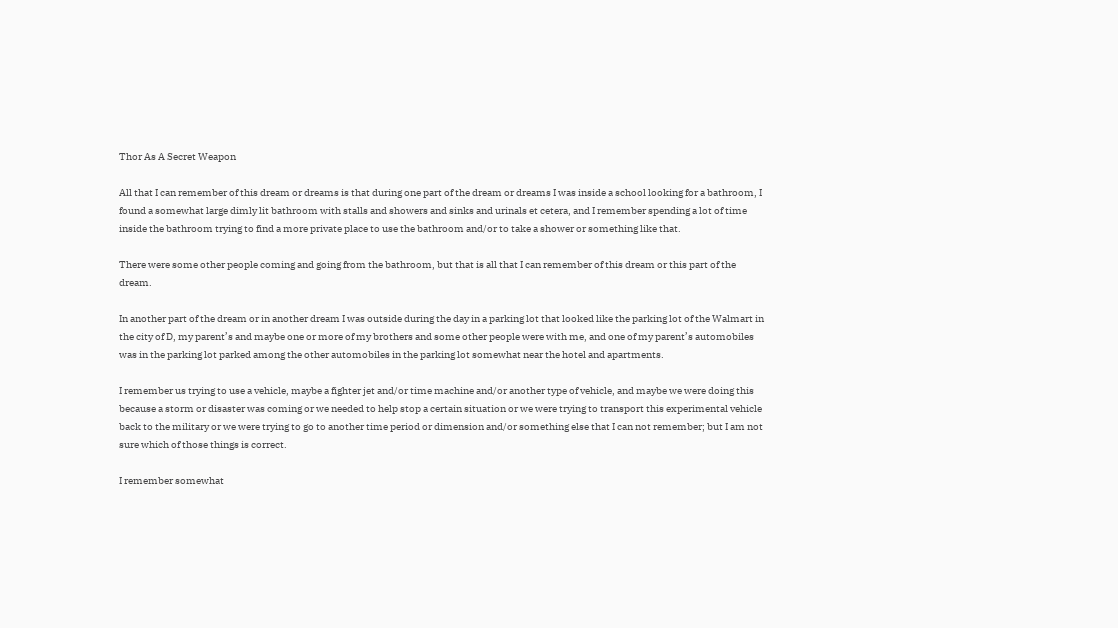Thor As A Secret Weapon

All that I can remember of this dream or dreams is that during one part of the dream or dreams I was inside a school looking for a bathroom, I found a somewhat large dimly lit bathroom with stalls and showers and sinks and urinals et cetera, and I remember spending a lot of time inside the bathroom trying to find a more private place to use the bathroom and/or to take a shower or something like that.

There were some other people coming and going from the bathroom, but that is all that I can remember of this dream or this part of the dream.

In another part of the dream or in another dream I was outside during the day in a parking lot that looked like the parking lot of the Walmart in the city of D, my parent’s and maybe one or more of my brothers and some other people were with me, and one of my parent’s automobiles was in the parking lot parked among the other automobiles in the parking lot somewhat near the hotel and apartments.

I remember us trying to use a vehicle, maybe a fighter jet and/or time machine and/or another type of vehicle, and maybe we were doing this because a storm or disaster was coming or we needed to help stop a certain situation or we were trying to transport this experimental vehicle back to the military or we were trying to go to another time period or dimension and/or something else that I can not remember; but I am not sure which of those things is correct.

I remember somewhat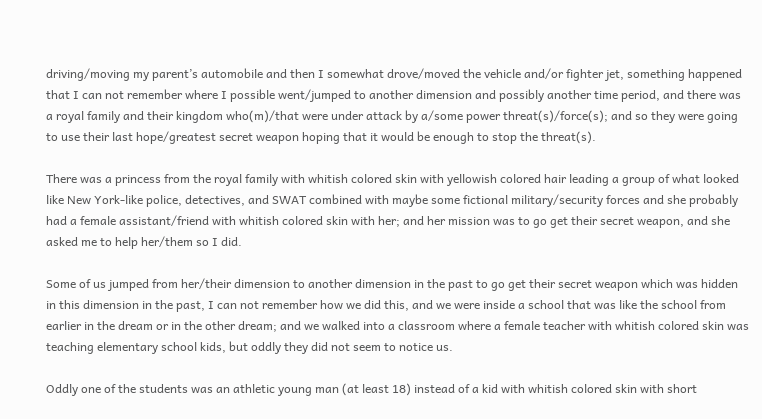driving/moving my parent’s automobile and then I somewhat drove/moved the vehicle and/or fighter jet, something happened that I can not remember where I possible went/jumped to another dimension and possibly another time period, and there was a royal family and their kingdom who(m)/that were under attack by a/some power threat(s)/force(s); and so they were going to use their last hope/greatest secret weapon hoping that it would be enough to stop the threat(s).

There was a princess from the royal family with whitish colored skin with yellowish colored hair leading a group of what looked like New York-like police, detectives, and SWAT combined with maybe some fictional military/security forces and she probably had a female assistant/friend with whitish colored skin with her; and her mission was to go get their secret weapon, and she asked me to help her/them so I did.

Some of us jumped from her/their dimension to another dimension in the past to go get their secret weapon which was hidden in this dimension in the past, I can not remember how we did this, and we were inside a school that was like the school from earlier in the dream or in the other dream; and we walked into a classroom where a female teacher with whitish colored skin was teaching elementary school kids, but oddly they did not seem to notice us.

Oddly one of the students was an athletic young man (at least 18) instead of a kid with whitish colored skin with short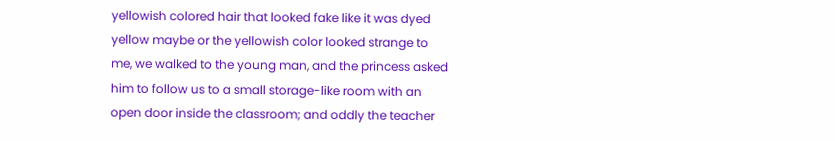yellowish colored hair that looked fake like it was dyed yellow maybe or the yellowish color looked strange to me, we walked to the young man, and the princess asked him to follow us to a small storage-like room with an open door inside the classroom; and oddly the teacher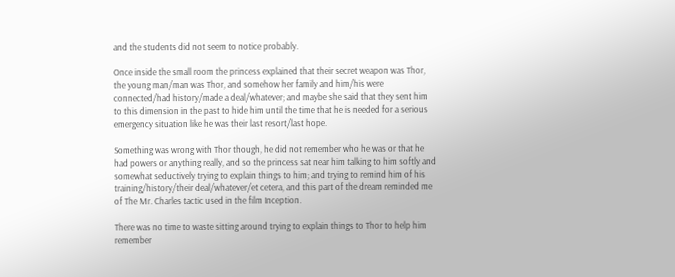and the students did not seem to notice probably.

Once inside the small room the princess explained that their secret weapon was Thor, the young man/man was Thor, and somehow her family and him/his were connected/had history/made a deal/whatever; and maybe she said that they sent him to this dimension in the past to hide him until the time that he is needed for a serious emergency situation like he was their last resort/last hope.

Something was wrong with Thor though, he did not remember who he was or that he had powers or anything really, and so the princess sat near him talking to him softly and somewhat seductively trying to explain things to him; and trying to remind him of his training/history/their deal/whatever/et cetera, and this part of the dream reminded me of The Mr. Charles tactic used in the film Inception.

There was no time to waste sitting around trying to explain things to Thor to help him remember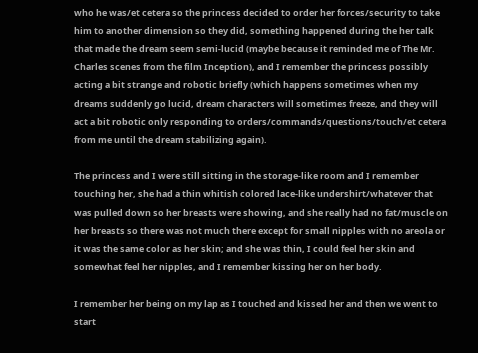who he was/et cetera so the princess decided to order her forces/security to take him to another dimension so they did, something happened during the her talk that made the dream seem semi-lucid (maybe because it reminded me of The Mr. Charles scenes from the film Inception), and I remember the princess possibly acting a bit strange and robotic briefly (which happens sometimes when my dreams suddenly go lucid, dream characters will sometimes freeze, and they will act a bit robotic only responding to orders/commands/questions/touch/et cetera from me until the dream stabilizing again).

The princess and I were still sitting in the storage-like room and I remember touching her, she had a thin whitish colored lace-like undershirt/whatever that was pulled down so her breasts were showing, and she really had no fat/muscle on her breasts so there was not much there except for small nipples with no areola or it was the same color as her skin; and she was thin, I could feel her skin and somewhat feel her nipples, and I remember kissing her on her body.

I remember her being on my lap as I touched and kissed her and then we went to start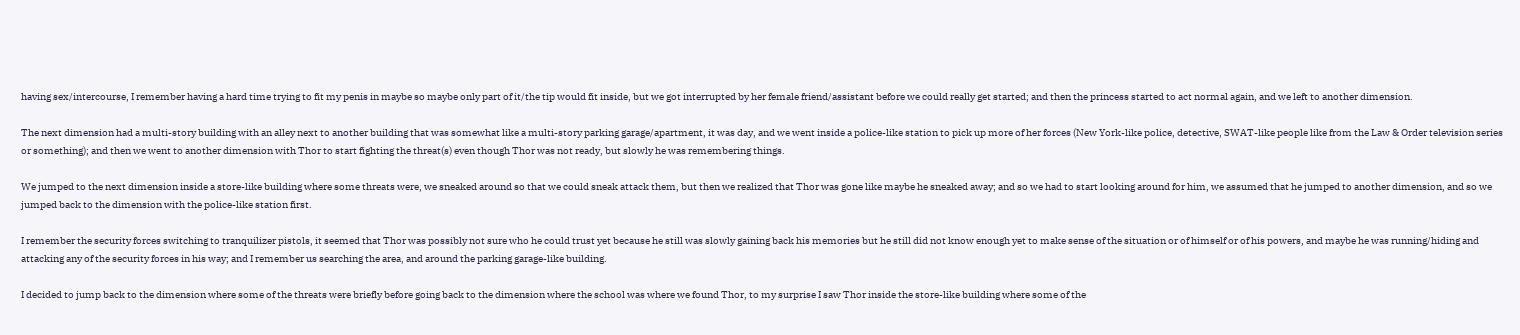having sex/intercourse, I remember having a hard time trying to fit my penis in maybe so maybe only part of it/the tip would fit inside, but we got interrupted by her female friend/assistant before we could really get started; and then the princess started to act normal again, and we left to another dimension.

The next dimension had a multi-story building with an alley next to another building that was somewhat like a multi-story parking garage/apartment, it was day, and we went inside a police-like station to pick up more of her forces (New York-like police, detective, SWAT-like people like from the Law & Order television series or something); and then we went to another dimension with Thor to start fighting the threat(s) even though Thor was not ready, but slowly he was remembering things.

We jumped to the next dimension inside a store-like building where some threats were, we sneaked around so that we could sneak attack them, but then we realized that Thor was gone like maybe he sneaked away; and so we had to start looking around for him, we assumed that he jumped to another dimension, and so we jumped back to the dimension with the police-like station first.

I remember the security forces switching to tranquilizer pistols, it seemed that Thor was possibly not sure who he could trust yet because he still was slowly gaining back his memories but he still did not know enough yet to make sense of the situation or of himself or of his powers, and maybe he was running/hiding and attacking any of the security forces in his way; and I remember us searching the area, and around the parking garage-like building.

I decided to jump back to the dimension where some of the threats were briefly before going back to the dimension where the school was where we found Thor, to my surprise I saw Thor inside the store-like building where some of the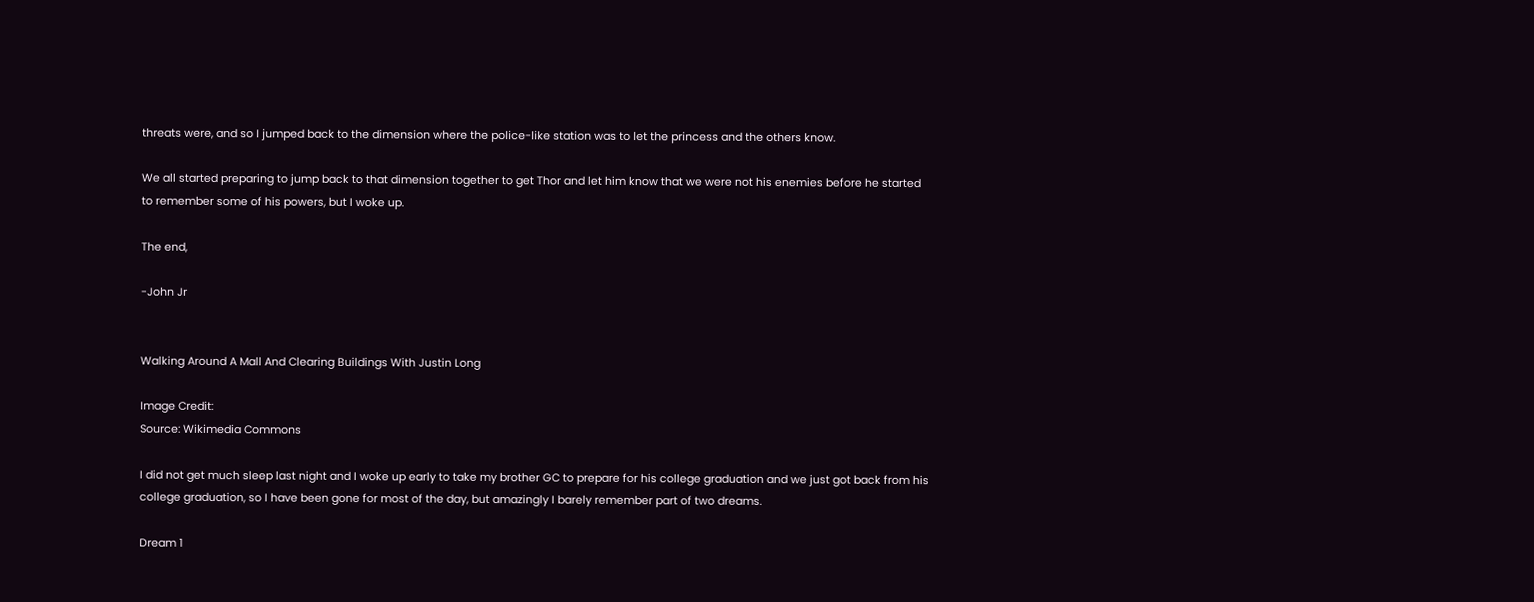threats were, and so I jumped back to the dimension where the police-like station was to let the princess and the others know.

We all started preparing to jump back to that dimension together to get Thor and let him know that we were not his enemies before he started to remember some of his powers, but I woke up.

The end,

-John Jr


Walking Around A Mall And Clearing Buildings With Justin Long

Image Credit:
Source: Wikimedia Commons

I did not get much sleep last night and I woke up early to take my brother GC to prepare for his college graduation and we just got back from his college graduation, so I have been gone for most of the day, but amazingly I barely remember part of two dreams.

Dream 1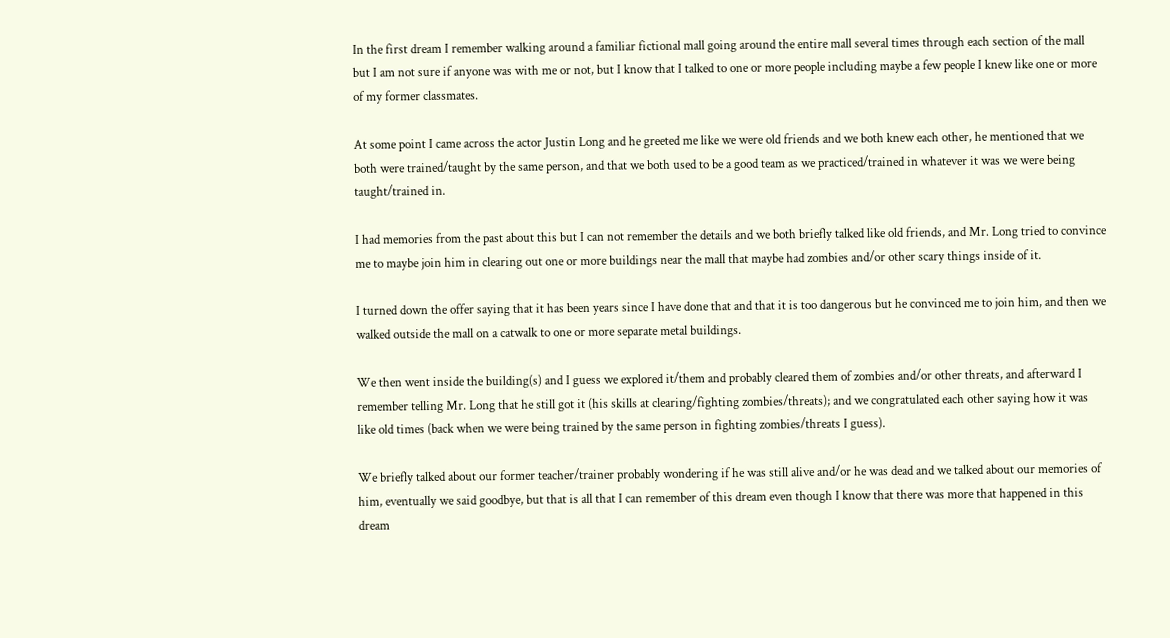In the first dream I remember walking around a familiar fictional mall going around the entire mall several times through each section of the mall but I am not sure if anyone was with me or not, but I know that I talked to one or more people including maybe a few people I knew like one or more of my former classmates.

At some point I came across the actor Justin Long and he greeted me like we were old friends and we both knew each other, he mentioned that we both were trained/taught by the same person, and that we both used to be a good team as we practiced/trained in whatever it was we were being taught/trained in.

I had memories from the past about this but I can not remember the details and we both briefly talked like old friends, and Mr. Long tried to convince me to maybe join him in clearing out one or more buildings near the mall that maybe had zombies and/or other scary things inside of it.

I turned down the offer saying that it has been years since I have done that and that it is too dangerous but he convinced me to join him, and then we walked outside the mall on a catwalk to one or more separate metal buildings.

We then went inside the building(s) and I guess we explored it/them and probably cleared them of zombies and/or other threats, and afterward I remember telling Mr. Long that he still got it (his skills at clearing/fighting zombies/threats); and we congratulated each other saying how it was like old times (back when we were being trained by the same person in fighting zombies/threats I guess).

We briefly talked about our former teacher/trainer probably wondering if he was still alive and/or he was dead and we talked about our memories of him, eventually we said goodbye, but that is all that I can remember of this dream even though I know that there was more that happened in this dream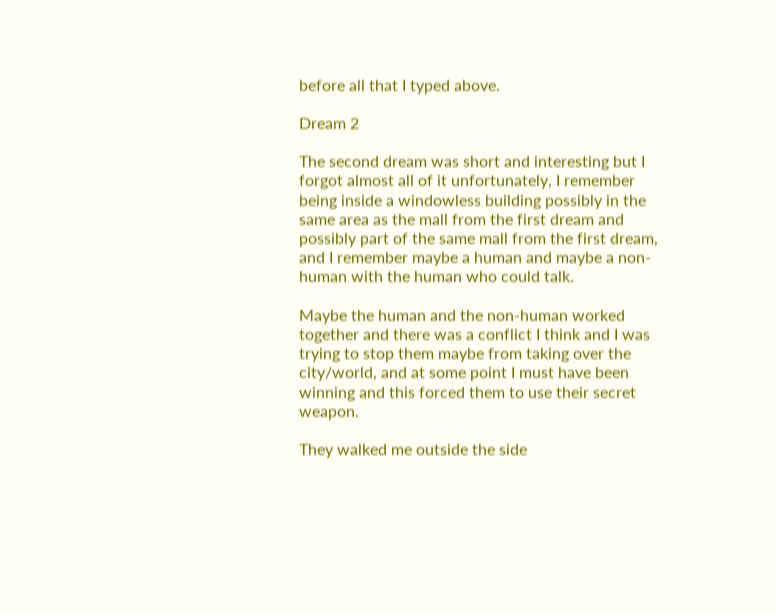before all that I typed above.

Dream 2

The second dream was short and interesting but I forgot almost all of it unfortunately, I remember being inside a windowless building possibly in the same area as the mall from the first dream and possibly part of the same mall from the first dream, and I remember maybe a human and maybe a non-human with the human who could talk.

Maybe the human and the non-human worked together and there was a conflict I think and I was trying to stop them maybe from taking over the city/world, and at some point I must have been winning and this forced them to use their secret weapon.

They walked me outside the side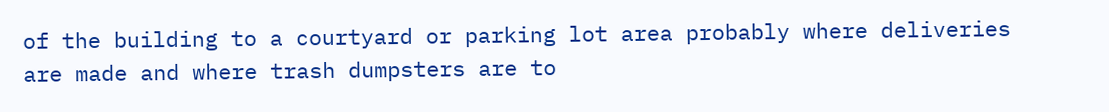of the building to a courtyard or parking lot area probably where deliveries are made and where trash dumpsters are to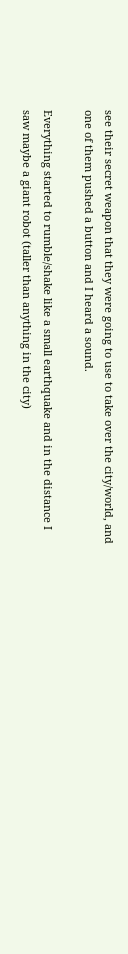see their secret weapon that they were going to use to take over the city/world, and one of them pushed a button and I heard a sound.

Everything started to rumble/shake like a small earthquake and in the distance I saw maybe a giant robot (taller than anything in the city)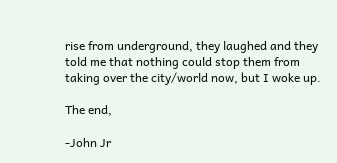rise from underground, they laughed and they told me that nothing could stop them from taking over the city/world now, but I woke up.

The end,

-John Jr